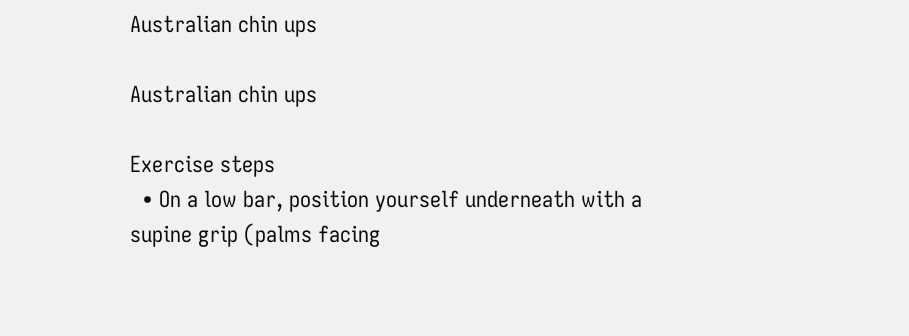Australian chin ups

Australian chin ups

Exercise steps
  • On a low bar, position yourself underneath with a supine grip (palms facing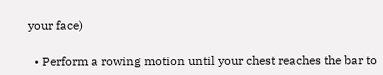your face)

  • Perform a rowing motion until your chest reaches the bar to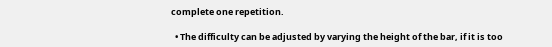complete one repetition.

  • The difficulty can be adjusted by varying the height of the bar, if it is too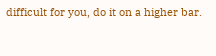difficult for you, do it on a higher bar.